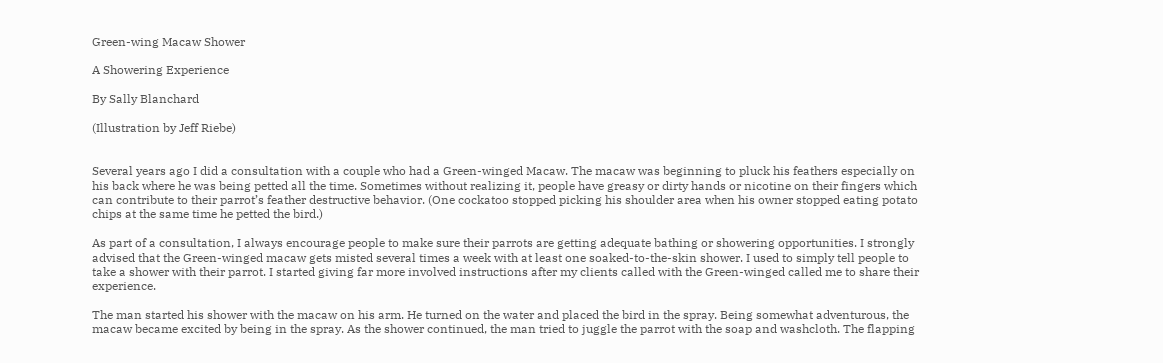Green-wing Macaw Shower

A Showering Experience

By Sally Blanchard

(Illustration by Jeff Riebe)


Several years ago I did a consultation with a couple who had a Green-winged Macaw. The macaw was beginning to pluck his feathers especially on his back where he was being petted all the time. Sometimes without realizing it, people have greasy or dirty hands or nicotine on their fingers which can contribute to their parrot’s feather destructive behavior. (One cockatoo stopped picking his shoulder area when his owner stopped eating potato chips at the same time he petted the bird.)

As part of a consultation, I always encourage people to make sure their parrots are getting adequate bathing or showering opportunities. I strongly advised that the Green-winged macaw gets misted several times a week with at least one soaked-to-the-skin shower. I used to simply tell people to take a shower with their parrot. I started giving far more involved instructions after my clients called with the Green-winged called me to share their experience.

The man started his shower with the macaw on his arm. He turned on the water and placed the bird in the spray. Being somewhat adventurous, the macaw became excited by being in the spray. As the shower continued, the man tried to juggle the parrot with the soap and washcloth. The flapping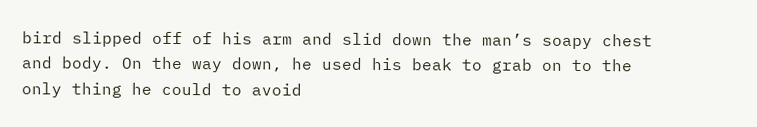bird slipped off of his arm and slid down the man’s soapy chest and body. On the way down, he used his beak to grab on to the only thing he could to avoid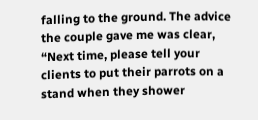falling to the ground. The advice the couple gave me was clear, “Next time, please tell your clients to put their parrots on a stand when they shower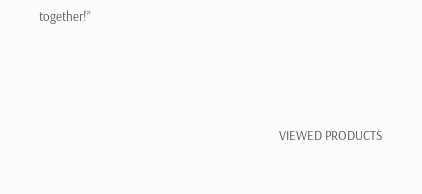together!”




                                                                                VIEWED PRODUCTS